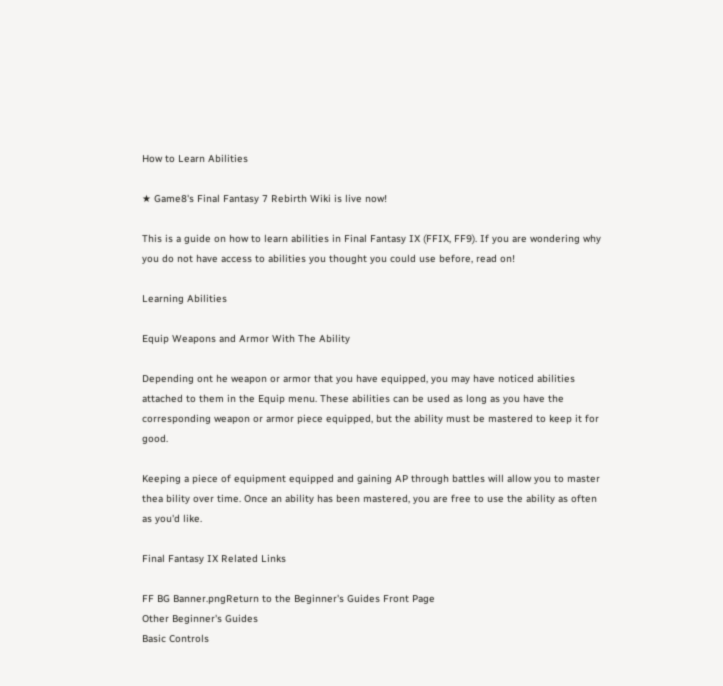How to Learn Abilities

★ Game8's Final Fantasy 7 Rebirth Wiki is live now!

This is a guide on how to learn abilities in Final Fantasy IX (FFIX, FF9). If you are wondering why you do not have access to abilities you thought you could use before, read on!

Learning Abilities

Equip Weapons and Armor With The Ability

Depending ont he weapon or armor that you have equipped, you may have noticed abilities attached to them in the Equip menu. These abilities can be used as long as you have the corresponding weapon or armor piece equipped, but the ability must be mastered to keep it for good.

Keeping a piece of equipment equipped and gaining AP through battles will allow you to master thea bility over time. Once an ability has been mastered, you are free to use the ability as often as you'd like.

Final Fantasy IX Related Links

FF BG Banner.pngReturn to the Beginner's Guides Front Page
Other Beginner's Guides
Basic Controls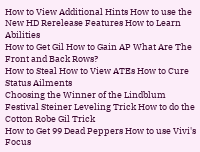How to View Additional Hints How to use the New HD Rerelease Features How to Learn Abilities
How to Get Gil How to Gain AP What Are The Front and Back Rows?
How to Steal How to View ATEs How to Cure Status Ailments
Choosing the Winner of the Lindblum Festival Steiner Leveling Trick How to do the Cotton Robe Gil Trick
How to Get 99 Dead Peppers How to use Vivi's Focus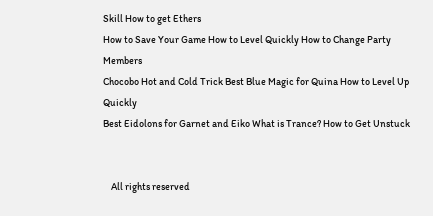Skill How to get Ethers
How to Save Your Game How to Level Quickly How to Change Party Members
Chocobo Hot and Cold Trick Best Blue Magic for Quina How to Level Up Quickly
Best Eidolons for Garnet and Eiko What is Trance? How to Get Unstuck


    All rights reserved